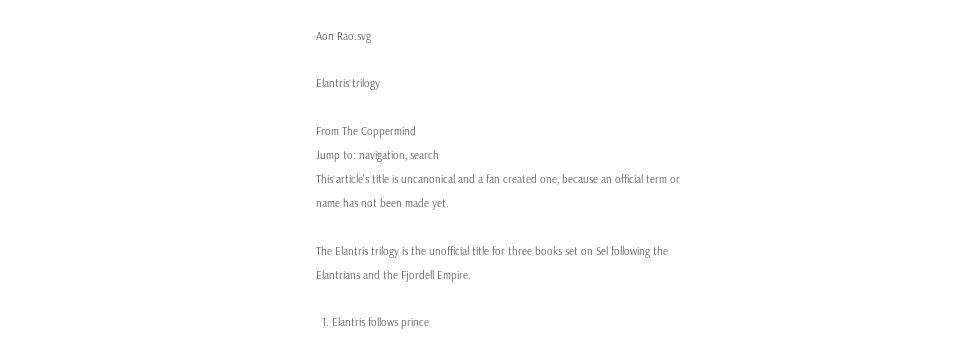Aon Rao.svg

Elantris trilogy

From The Coppermind
Jump to: navigation, search
This article's title is uncanonical and a fan created one, because an official term or name has not been made yet.

The Elantris trilogy is the unofficial title for three books set on Sel following the Elantrians and the Fjordell Empire.

  1. Elantris follows prince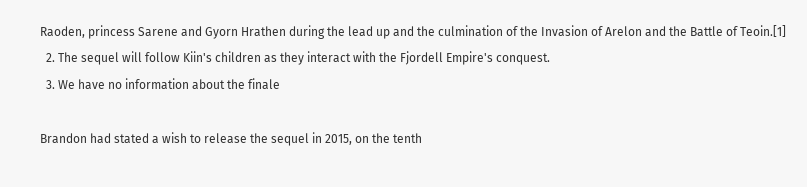Raoden, princess Sarene and Gyorn Hrathen during the lead up and the culmination of the Invasion of Arelon and the Battle of Teoin.[1]
  2. The sequel will follow Kiin's children as they interact with the Fjordell Empire's conquest.
  3. We have no information about the finale

Brandon had stated a wish to release the sequel in 2015, on the tenth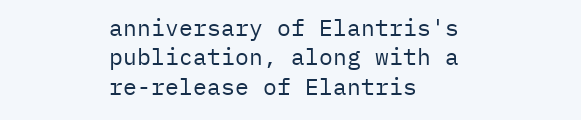anniversary of Elantris's publication, along with a re-release of Elantris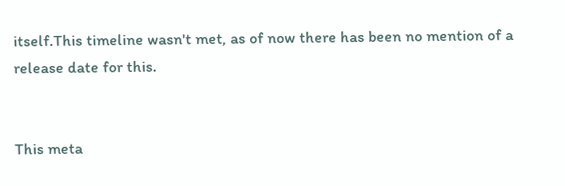itself.This timeline wasn't met, as of now there has been no mention of a release date for this.


This meta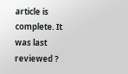article is complete. It was last reviewed ?